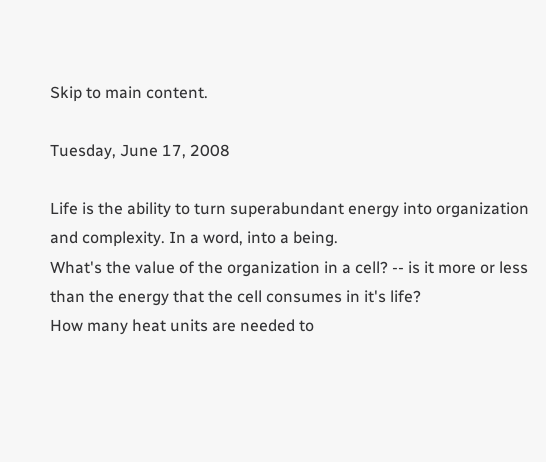Skip to main content.

Tuesday, June 17, 2008

Life is the ability to turn superabundant energy into organization and complexity. In a word, into a being.
What's the value of the organization in a cell? -- is it more or less than the energy that the cell consumes in it's life?
How many heat units are needed to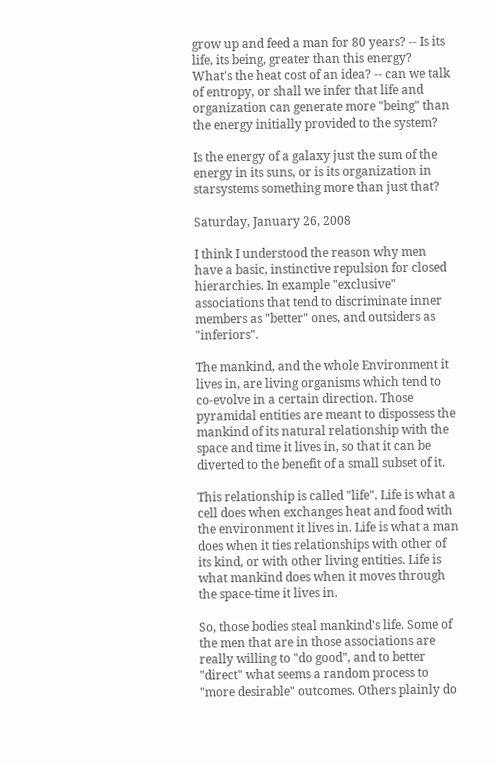grow up and feed a man for 80 years? -- Is its life, its being, greater than this energy?
What's the heat cost of an idea? -- can we talk of entropy, or shall we infer that life and organization can generate more "being" than the energy initially provided to the system?

Is the energy of a galaxy just the sum of the energy in its suns, or is its organization in starsystems something more than just that?

Saturday, January 26, 2008

I think I understood the reason why men have a basic, instinctive repulsion for closed hierarchies. In example "exclusive" associations that tend to discriminate inner members as "better" ones, and outsiders as "inferiors".

The mankind, and the whole Environment it lives in, are living organisms which tend to co-evolve in a certain direction. Those pyramidal entities are meant to dispossess the mankind of its natural relationship with the space and time it lives in, so that it can be diverted to the benefit of a small subset of it.

This relationship is called "life". Life is what a cell does when exchanges heat and food with the environment it lives in. Life is what a man does when it ties relationships with other of its kind, or with other living entities. Life is what mankind does when it moves through the space-time it lives in.

So, those bodies steal mankind's life. Some of the men that are in those associations are really willing to "do good", and to better "direct" what seems a random process to "more desirable" outcomes. Others plainly do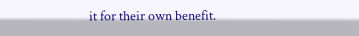it for their own benefit.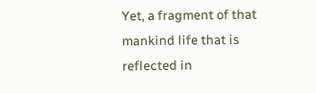Yet, a fragment of that mankind life that is reflected in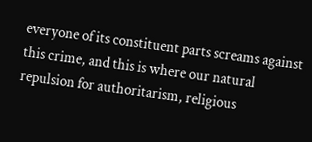everyone of its constituent parts screams against this crime, and this is where our natural repulsion for authoritarism, religious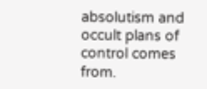absolutism and occult plans of control comes from.